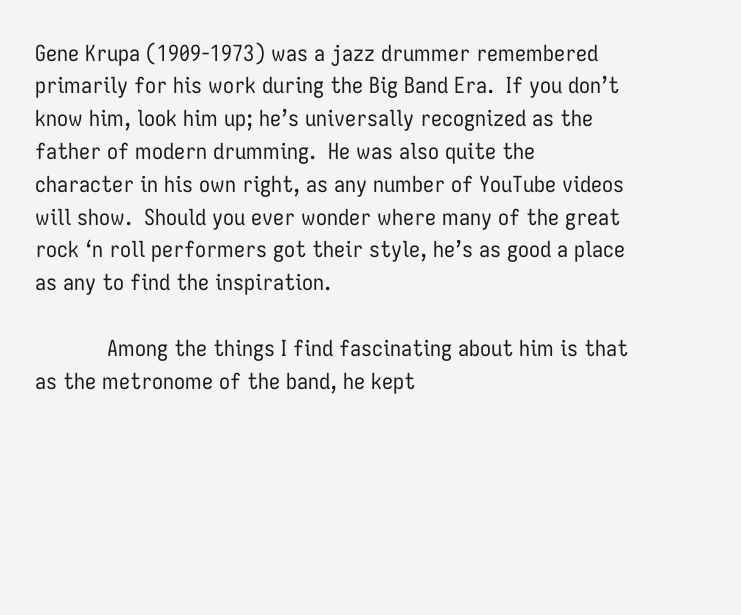Gene Krupa (1909-1973) was a jazz drummer remembered primarily for his work during the Big Band Era.  If you don’t know him, look him up; he’s universally recognized as the father of modern drumming.  He was also quite the character in his own right, as any number of YouTube videos will show.  Should you ever wonder where many of the great rock ‘n roll performers got their style, he’s as good a place as any to find the inspiration.

            Among the things I find fascinating about him is that as the metronome of the band, he kept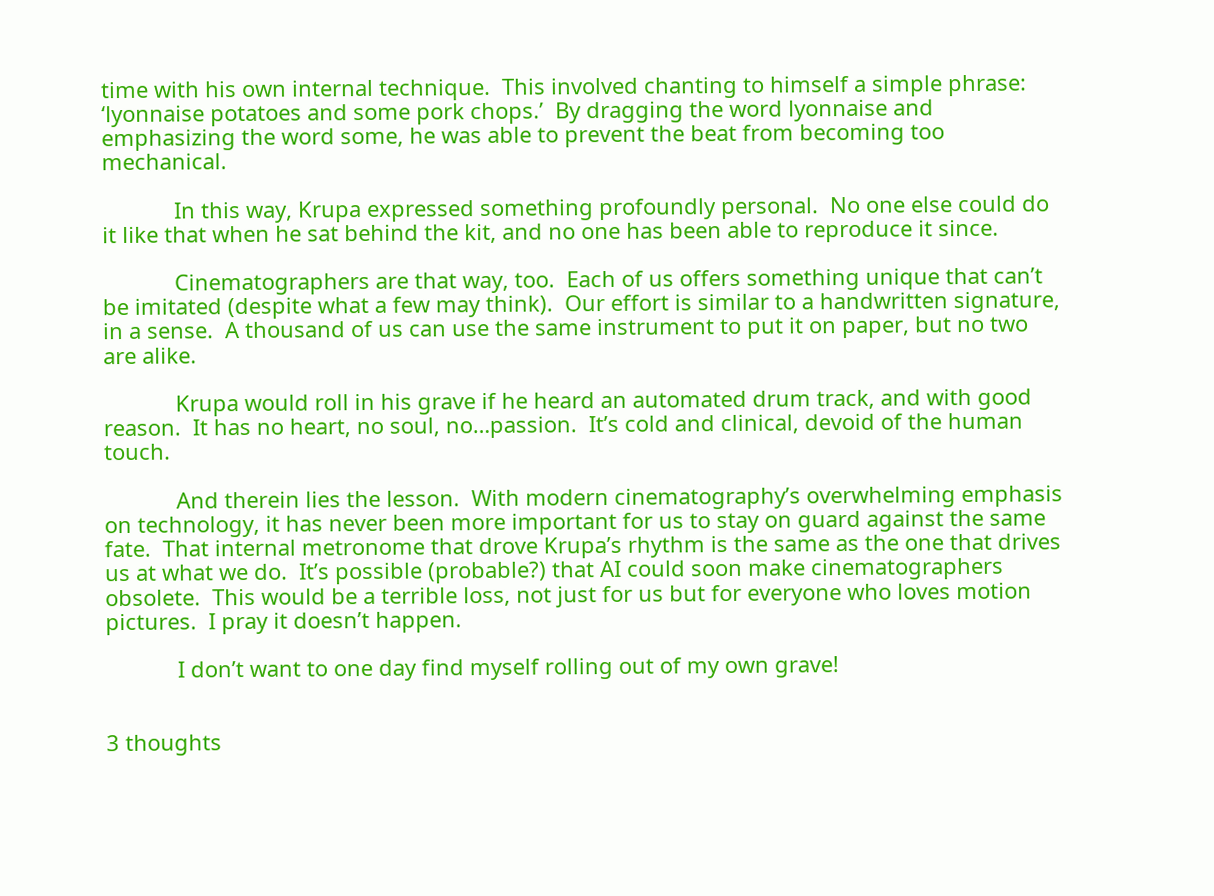time with his own internal technique.  This involved chanting to himself a simple phrase: ‘lyonnaise potatoes and some pork chops.’  By dragging the word lyonnaise and emphasizing the word some, he was able to prevent the beat from becoming too mechanical.

            In this way, Krupa expressed something profoundly personal.  No one else could do it like that when he sat behind the kit, and no one has been able to reproduce it since.

            Cinematographers are that way, too.  Each of us offers something unique that can’t be imitated (despite what a few may think).  Our effort is similar to a handwritten signature, in a sense.  A thousand of us can use the same instrument to put it on paper, but no two are alike.

            Krupa would roll in his grave if he heard an automated drum track, and with good reason.  It has no heart, no soul, no…passion.  It’s cold and clinical, devoid of the human touch.

            And therein lies the lesson.  With modern cinematography’s overwhelming emphasis on technology, it has never been more important for us to stay on guard against the same fate.  That internal metronome that drove Krupa’s rhythm is the same as the one that drives us at what we do.  It’s possible (probable?) that AI could soon make cinematographers obsolete.  This would be a terrible loss, not just for us but for everyone who loves motion pictures.  I pray it doesn’t happen.

            I don’t want to one day find myself rolling out of my own grave!


3 thoughts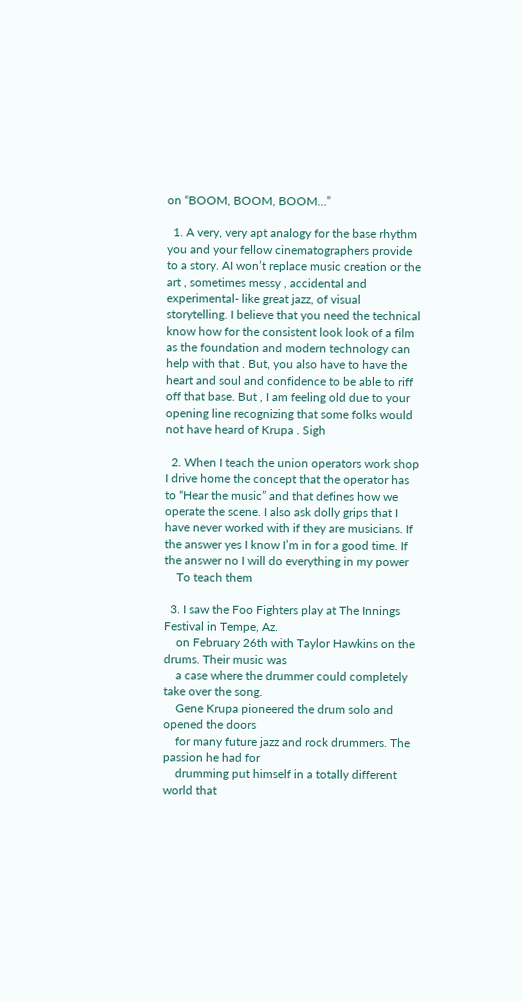on “BOOM, BOOM, BOOM…”

  1. A very, very apt analogy for the base rhythm you and your fellow cinematographers provide to a story. AI won’t replace music creation or the art , sometimes messy , accidental and experimental- like great jazz, of visual storytelling. I believe that you need the technical know how for the consistent look look of a film as the foundation and modern technology can help with that . But, you also have to have the heart and soul and confidence to be able to riff off that base. But , I am feeling old due to your opening line recognizing that some folks would not have heard of Krupa . Sigh

  2. When I teach the union operators work shop I drive home the concept that the operator has to “Hear the music” and that defines how we operate the scene. I also ask dolly grips that I have never worked with if they are musicians. If the answer yes I know I’m in for a good time. If the answer no I will do everything in my power
    To teach them

  3. I saw the Foo Fighters play at The Innings Festival in Tempe, Az.
    on February 26th with Taylor Hawkins on the drums. Their music was
    a case where the drummer could completely take over the song.
    Gene Krupa pioneered the drum solo and opened the doors
    for many future jazz and rock drummers. The passion he had for
    drumming put himself in a totally different world that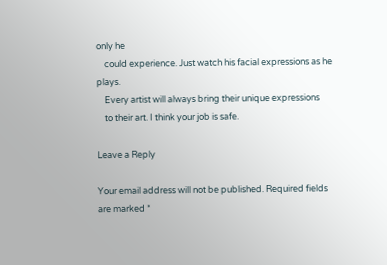only he
    could experience. Just watch his facial expressions as he plays.
    Every artist will always bring their unique expressions
    to their art. I think your job is safe.

Leave a Reply

Your email address will not be published. Required fields are marked *